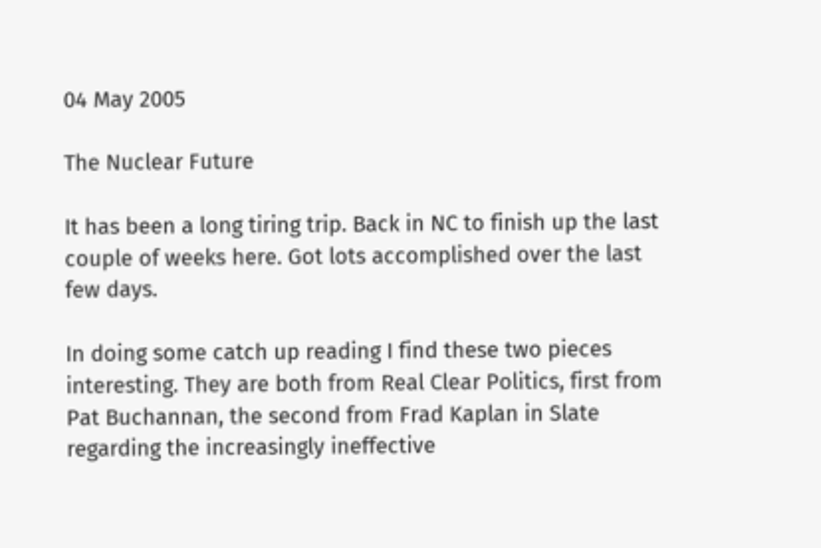04 May 2005

The Nuclear Future

It has been a long tiring trip. Back in NC to finish up the last couple of weeks here. Got lots accomplished over the last few days.

In doing some catch up reading I find these two pieces interesting. They are both from Real Clear Politics, first from Pat Buchannan, the second from Frad Kaplan in Slate regarding the increasingly ineffective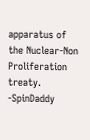apparatus of the Nuclear-Non Proliferation treaty. -SpinDaddy